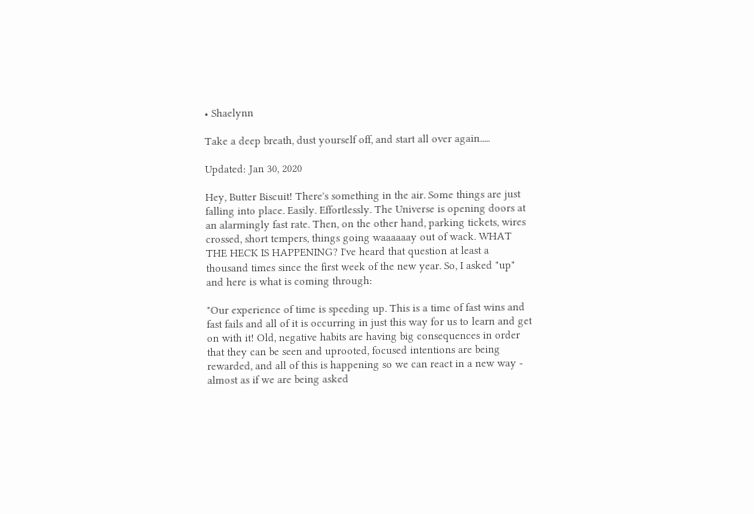• Shaelynn

Take a deep breath, dust yourself off, and start all over again.....

Updated: Jan 30, 2020

Hey, Butter Biscuit! There's something in the air. Some things are just falling into place. Easily. Effortlessly. The Universe is opening doors at an alarmingly fast rate. Then, on the other hand, parking tickets, wires crossed, short tempers, things going waaaaaay out of wack. WHAT THE HECK IS HAPPENING? I've heard that question at least a thousand times since the first week of the new year. So, I asked "up" and here is what is coming through:

"Our experience of time is speeding up. This is a time of fast wins and fast fails and all of it is occurring in just this way for us to learn and get on with it! Old, negative habits are having big consequences in order that they can be seen and uprooted, focused intentions are being rewarded, and all of this is happening so we can react in a new way - almost as if we are being asked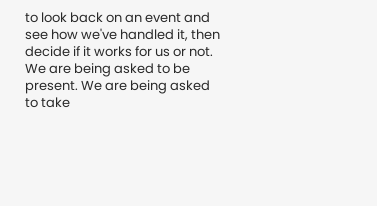to look back on an event and see how we've handled it, then decide if it works for us or not. We are being asked to be present. We are being asked to take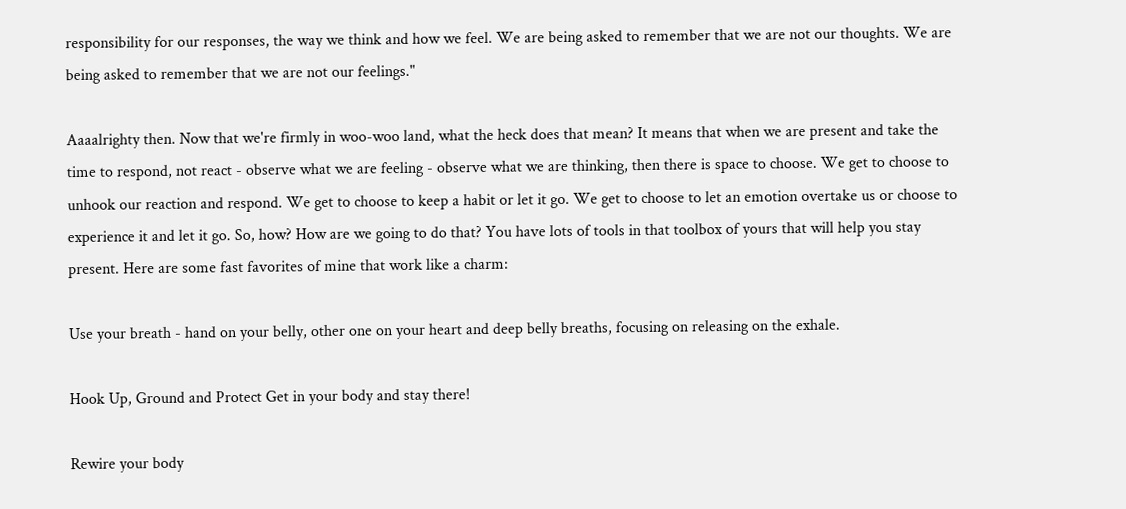responsibility for our responses, the way we think and how we feel. We are being asked to remember that we are not our thoughts. We are being asked to remember that we are not our feelings."

Aaaalrighty then. Now that we're firmly in woo-woo land, what the heck does that mean? It means that when we are present and take the time to respond, not react - observe what we are feeling - observe what we are thinking, then there is space to choose. We get to choose to unhook our reaction and respond. We get to choose to keep a habit or let it go. We get to choose to let an emotion overtake us or choose to experience it and let it go. So, how? How are we going to do that? You have lots of tools in that toolbox of yours that will help you stay present. Here are some fast favorites of mine that work like a charm:

Use your breath - hand on your belly, other one on your heart and deep belly breaths, focusing on releasing on the exhale.

Hook Up, Ground and Protect Get in your body and stay there!

Rewire your body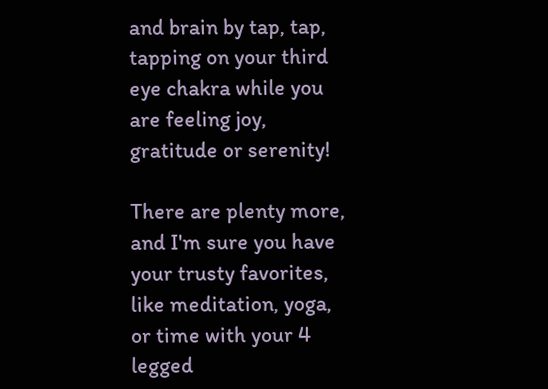and brain by tap, tap, tapping on your third eye chakra while you are feeling joy, gratitude or serenity!

There are plenty more, and I'm sure you have your trusty favorites, like meditation, yoga, or time with your 4 legged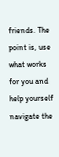friends. The point is, use what works for you and help yourself navigate the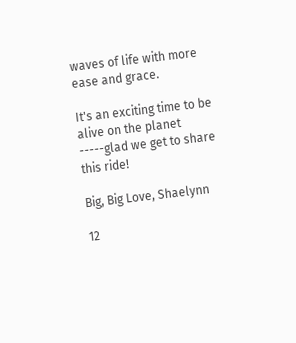waves of life with more ease and grace.

It's an exciting time to be alive on the planet -----glad we get to share this ride!

Big, Big Love, Shaelynn

12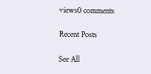views0 comments

Recent Posts

See All